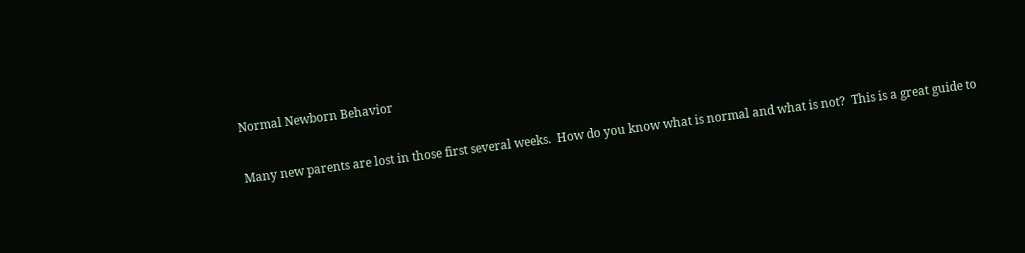Normal Newborn Behavior

Many new parents are lost in those first several weeks.  How do you know what is normal and what is not?  This is a great guide to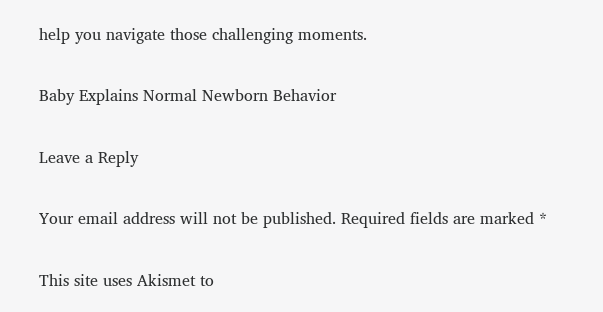help you navigate those challenging moments.

Baby Explains Normal Newborn Behavior

Leave a Reply

Your email address will not be published. Required fields are marked *

This site uses Akismet to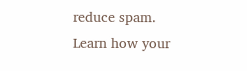reduce spam. Learn how your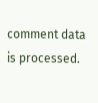comment data is processed.